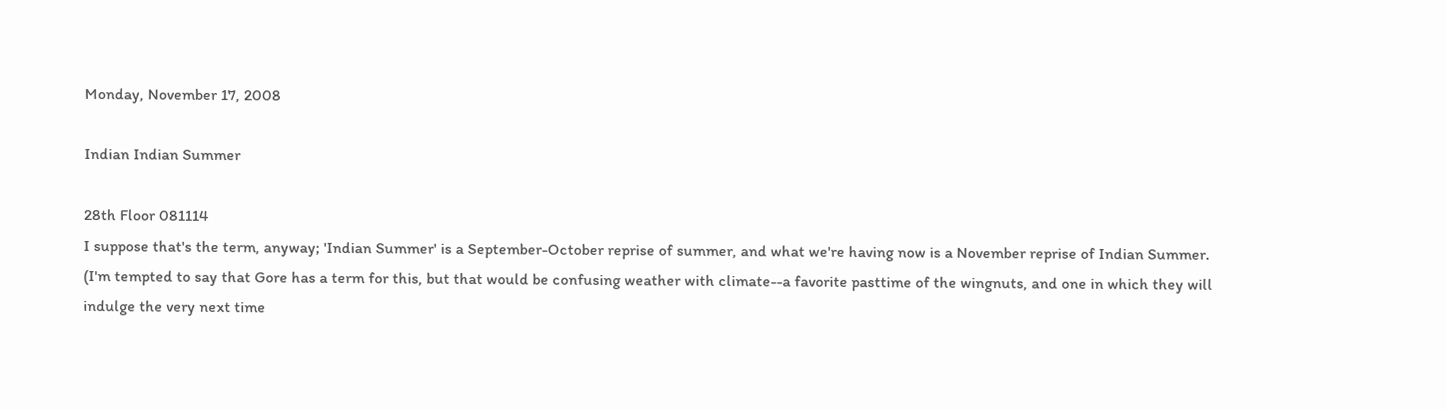Monday, November 17, 2008

Indian Indian Summer

28th Floor 081114
I suppose that's the term, anyway; 'Indian Summer' is a September-October reprise of summer, and what we're having now is a November reprise of Indian Summer. (I'm tempted to say that Gore has a term for this, but that would be confusing weather with climate--a favorite pasttime of the wingnuts, and one in which they will indulge the very next time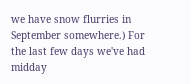we have snow flurries in September somewhere.) For the last few days we've had midday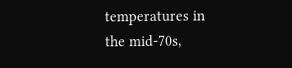temperatures in the mid-70s,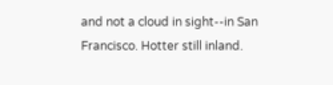and not a cloud in sight--in San Francisco. Hotter still inland.